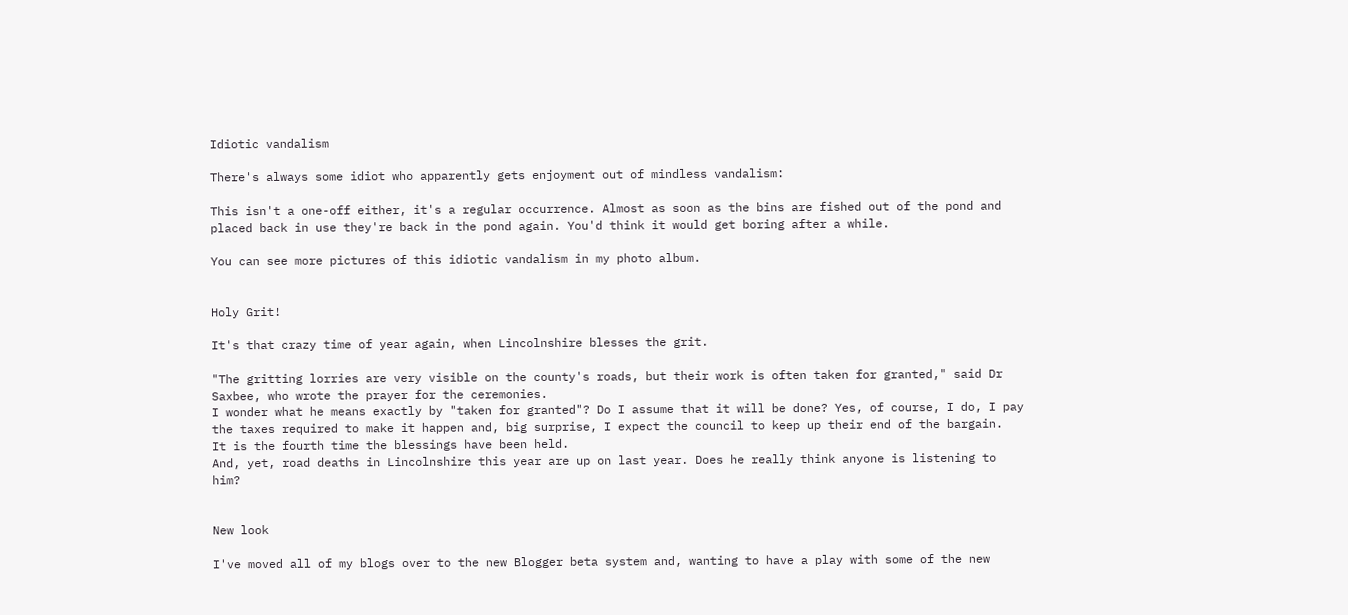Idiotic vandalism

There's always some idiot who apparently gets enjoyment out of mindless vandalism:

This isn't a one-off either, it's a regular occurrence. Almost as soon as the bins are fished out of the pond and placed back in use they're back in the pond again. You'd think it would get boring after a while.

You can see more pictures of this idiotic vandalism in my photo album.


Holy Grit!

It's that crazy time of year again, when Lincolnshire blesses the grit.

"The gritting lorries are very visible on the county's roads, but their work is often taken for granted," said Dr Saxbee, who wrote the prayer for the ceremonies.
I wonder what he means exactly by "taken for granted"? Do I assume that it will be done? Yes, of course, I do, I pay the taxes required to make it happen and, big surprise, I expect the council to keep up their end of the bargain.
It is the fourth time the blessings have been held.
And, yet, road deaths in Lincolnshire this year are up on last year. Does he really think anyone is listening to him?


New look

I've moved all of my blogs over to the new Blogger beta system and, wanting to have a play with some of the new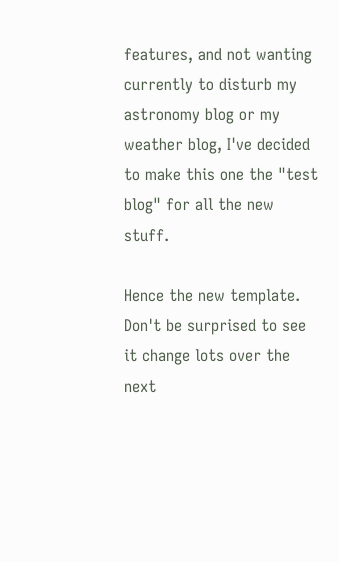features, and not wanting currently to disturb my astronomy blog or my weather blog, I've decided to make this one the "test blog" for all the new stuff.

Hence the new template. Don't be surprised to see it change lots over the next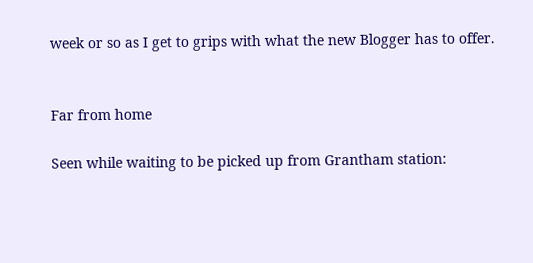week or so as I get to grips with what the new Blogger has to offer.


Far from home

Seen while waiting to be picked up from Grantham station: